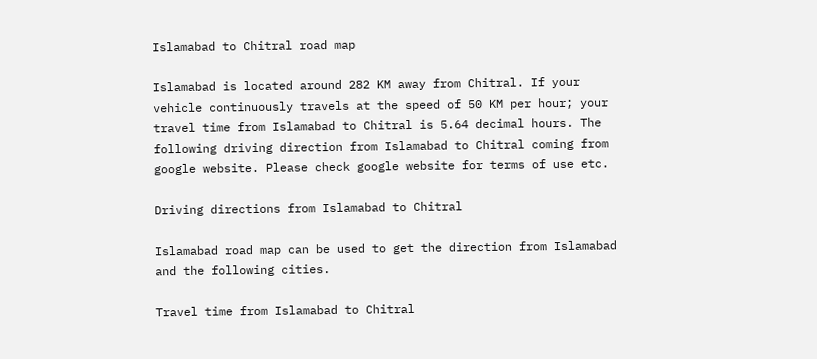Islamabad to Chitral road map

Islamabad is located around 282 KM away from Chitral. If your vehicle continuously travels at the speed of 50 KM per hour; your travel time from Islamabad to Chitral is 5.64 decimal hours. The following driving direction from Islamabad to Chitral coming from google website. Please check google website for terms of use etc.

Driving directions from Islamabad to Chitral

Islamabad road map can be used to get the direction from Islamabad and the following cities.

Travel time from Islamabad to Chitral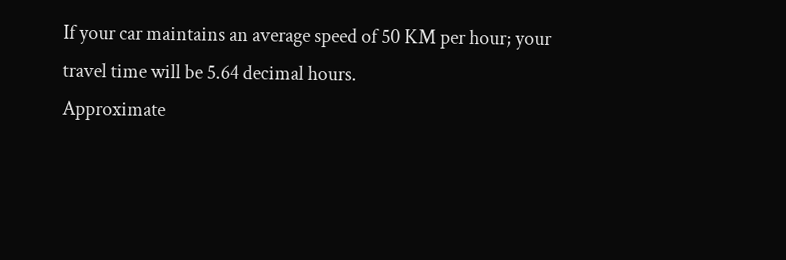If your car maintains an average speed of 50 KM per hour; your travel time will be 5.64 decimal hours.
Approximate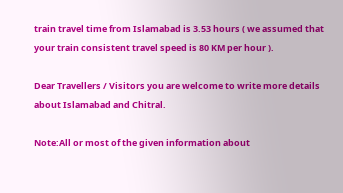train travel time from Islamabad is 3.53 hours ( we assumed that your train consistent travel speed is 80 KM per hour ).

Dear Travellers / Visitors you are welcome to write more details about Islamabad and Chitral.

Note:All or most of the given information about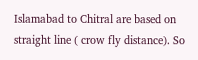Islamabad to Chitral are based on straight line ( crow fly distance). So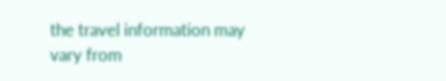the travel information may vary from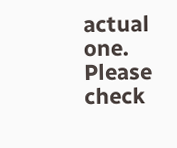actual one. Please check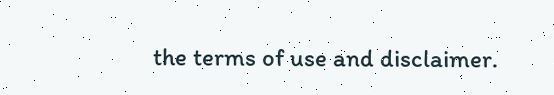the terms of use and disclaimer.